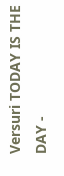Versuri TODAY IS THE DAY -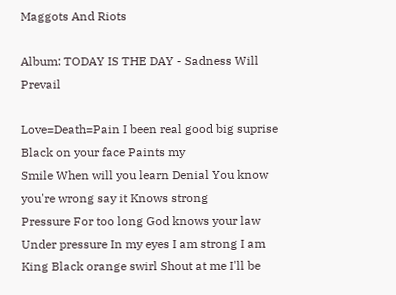Maggots And Riots

Album: TODAY IS THE DAY - Sadness Will Prevail

Love=Death=Pain I been real good big suprise Black on your face Paints my
Smile When will you learn Denial You know you're wrong say it Knows strong
Pressure For too long God knows your law Under pressure In my eyes I am strong I am
King Black orange swirl Shout at me I'll be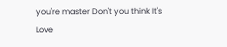you're master Don't you think It's
Love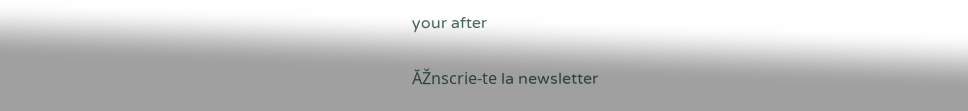your after

ĂŽnscrie-te la newsletter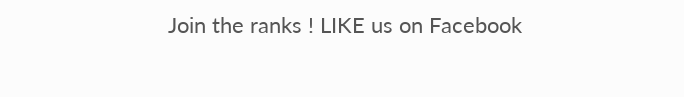Join the ranks ! LIKE us on Facebook